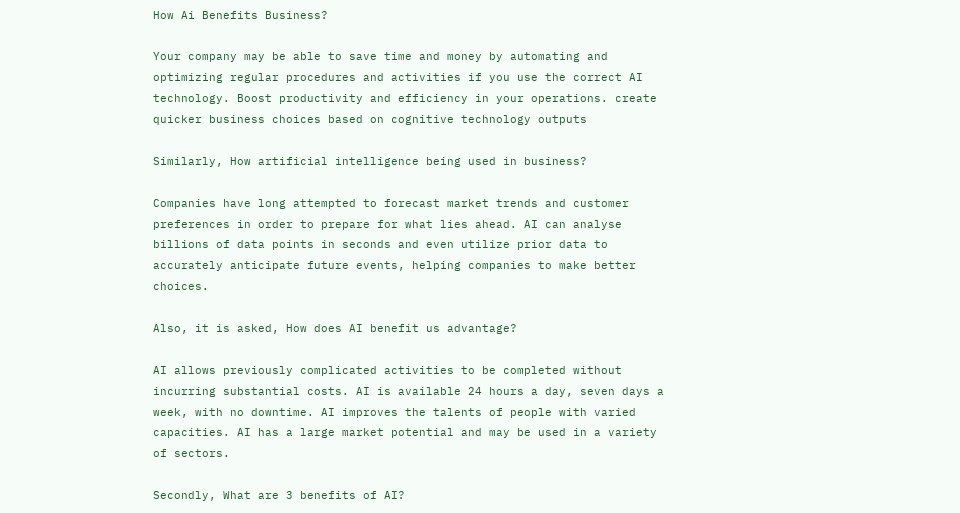How Ai Benefits Business?

Your company may be able to save time and money by automating and optimizing regular procedures and activities if you use the correct AI technology. Boost productivity and efficiency in your operations. create quicker business choices based on cognitive technology outputs

Similarly, How artificial intelligence being used in business?

Companies have long attempted to forecast market trends and customer preferences in order to prepare for what lies ahead. AI can analyse billions of data points in seconds and even utilize prior data to accurately anticipate future events, helping companies to make better choices.

Also, it is asked, How does AI benefit us advantage?

AI allows previously complicated activities to be completed without incurring substantial costs. AI is available 24 hours a day, seven days a week, with no downtime. AI improves the talents of people with varied capacities. AI has a large market potential and may be used in a variety of sectors.

Secondly, What are 3 benefits of AI?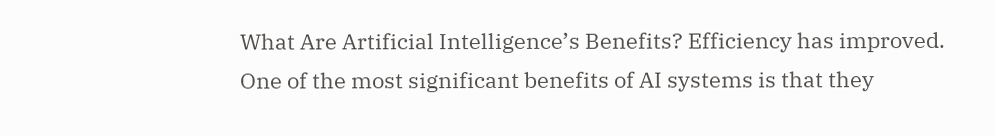What Are Artificial Intelligence’s Benefits? Efficiency has improved. One of the most significant benefits of AI systems is that they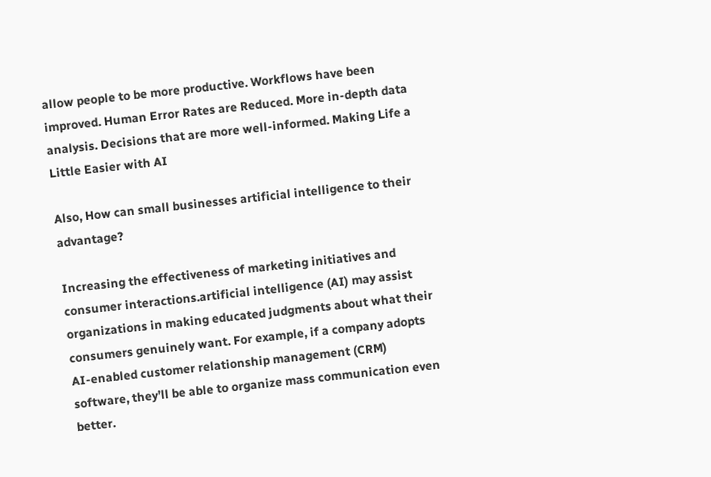allow people to be more productive. Workflows have been improved. Human Error Rates are Reduced. More in-depth data analysis. Decisions that are more well-informed. Making Life a Little Easier with AI

Also, How can small businesses artificial intelligence to their advantage?

Increasing the effectiveness of marketing initiatives and consumer interactions.artificial intelligence (AI) may assist organizations in making educated judgments about what their consumers genuinely want. For example, if a company adopts AI-enabled customer relationship management (CRM) software, they’ll be able to organize mass communication even better.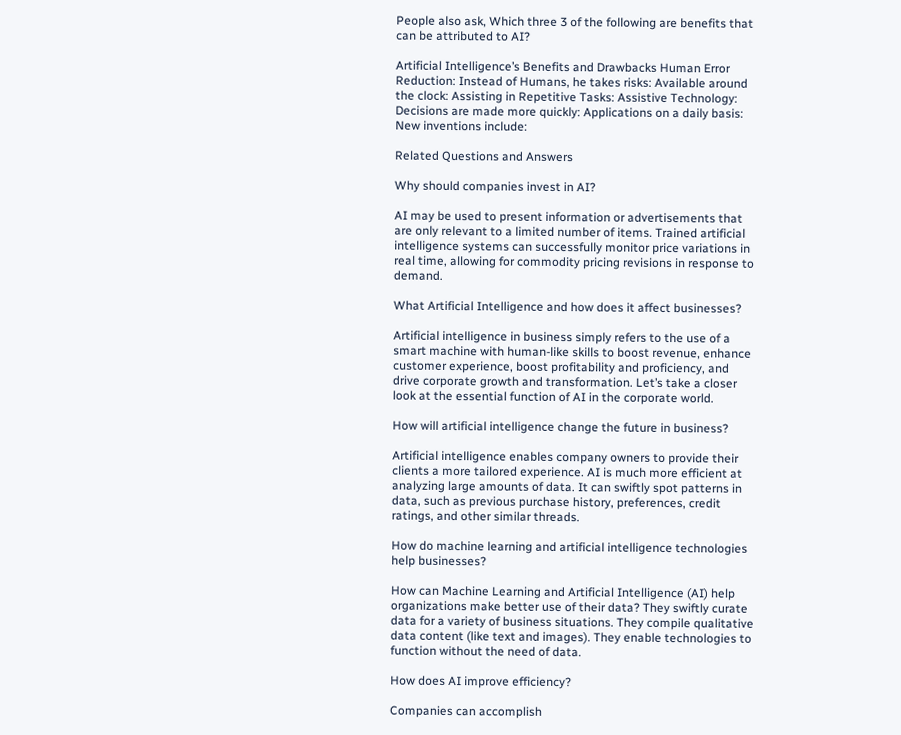People also ask, Which three 3 of the following are benefits that can be attributed to AI?

Artificial Intelligence’s Benefits and Drawbacks Human Error Reduction: Instead of Humans, he takes risks: Available around the clock: Assisting in Repetitive Tasks: Assistive Technology: Decisions are made more quickly: Applications on a daily basis: New inventions include:

Related Questions and Answers

Why should companies invest in AI?

AI may be used to present information or advertisements that are only relevant to a limited number of items. Trained artificial intelligence systems can successfully monitor price variations in real time, allowing for commodity pricing revisions in response to demand.

What Artificial Intelligence and how does it affect businesses?

Artificial intelligence in business simply refers to the use of a smart machine with human-like skills to boost revenue, enhance customer experience, boost profitability and proficiency, and drive corporate growth and transformation. Let’s take a closer look at the essential function of AI in the corporate world.

How will artificial intelligence change the future in business?

Artificial intelligence enables company owners to provide their clients a more tailored experience. AI is much more efficient at analyzing large amounts of data. It can swiftly spot patterns in data, such as previous purchase history, preferences, credit ratings, and other similar threads.

How do machine learning and artificial intelligence technologies help businesses?

How can Machine Learning and Artificial Intelligence (AI) help organizations make better use of their data? They swiftly curate data for a variety of business situations. They compile qualitative data content (like text and images). They enable technologies to function without the need of data.

How does AI improve efficiency?

Companies can accomplish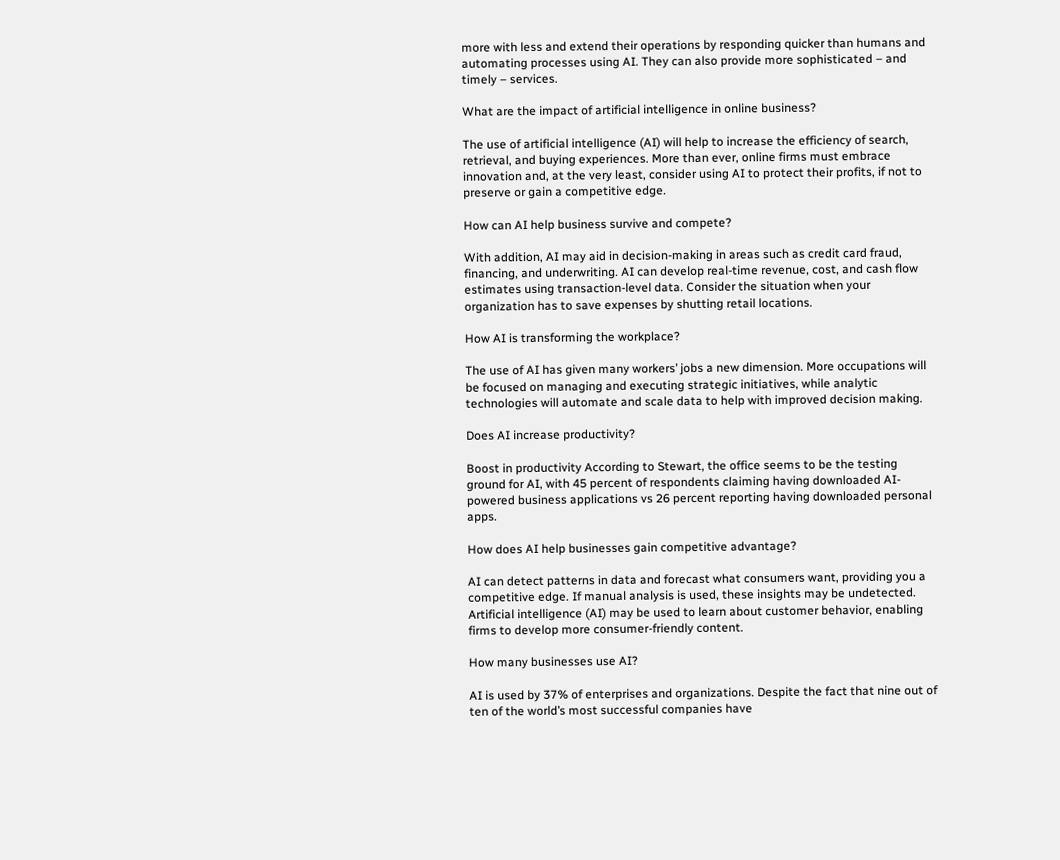more with less and extend their operations by responding quicker than humans and automating processes using AI. They can also provide more sophisticated – and timely – services.

What are the impact of artificial intelligence in online business?

The use of artificial intelligence (AI) will help to increase the efficiency of search, retrieval, and buying experiences. More than ever, online firms must embrace innovation and, at the very least, consider using AI to protect their profits, if not to preserve or gain a competitive edge.

How can AI help business survive and compete?

With addition, AI may aid in decision-making in areas such as credit card fraud, financing, and underwriting. AI can develop real-time revenue, cost, and cash flow estimates using transaction-level data. Consider the situation when your organization has to save expenses by shutting retail locations.

How AI is transforming the workplace?

The use of AI has given many workers’ jobs a new dimension. More occupations will be focused on managing and executing strategic initiatives, while analytic technologies will automate and scale data to help with improved decision making.

Does AI increase productivity?

Boost in productivity According to Stewart, the office seems to be the testing ground for AI, with 45 percent of respondents claiming having downloaded AI-powered business applications vs 26 percent reporting having downloaded personal apps.

How does AI help businesses gain competitive advantage?

AI can detect patterns in data and forecast what consumers want, providing you a competitive edge. If manual analysis is used, these insights may be undetected. Artificial intelligence (AI) may be used to learn about customer behavior, enabling firms to develop more consumer-friendly content.

How many businesses use AI?

AI is used by 37% of enterprises and organizations. Despite the fact that nine out of ten of the world’s most successful companies have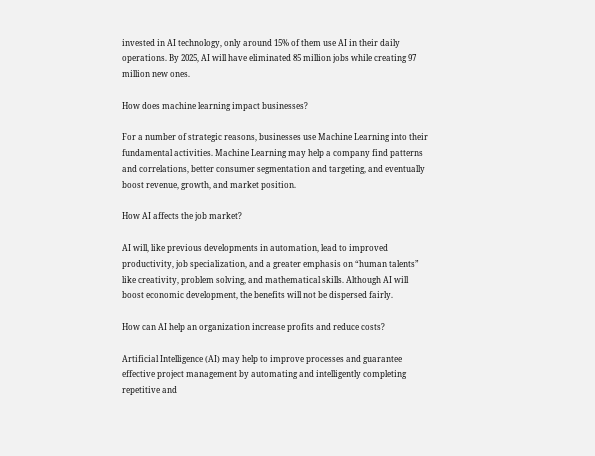invested in AI technology, only around 15% of them use AI in their daily operations. By 2025, AI will have eliminated 85 million jobs while creating 97 million new ones.

How does machine learning impact businesses?

For a number of strategic reasons, businesses use Machine Learning into their fundamental activities. Machine Learning may help a company find patterns and correlations, better consumer segmentation and targeting, and eventually boost revenue, growth, and market position.

How AI affects the job market?

AI will, like previous developments in automation, lead to improved productivity, job specialization, and a greater emphasis on “human talents” like creativity, problem solving, and mathematical skills. Although AI will boost economic development, the benefits will not be dispersed fairly.

How can AI help an organization increase profits and reduce costs?

Artificial Intelligence (AI) may help to improve processes and guarantee effective project management by automating and intelligently completing repetitive and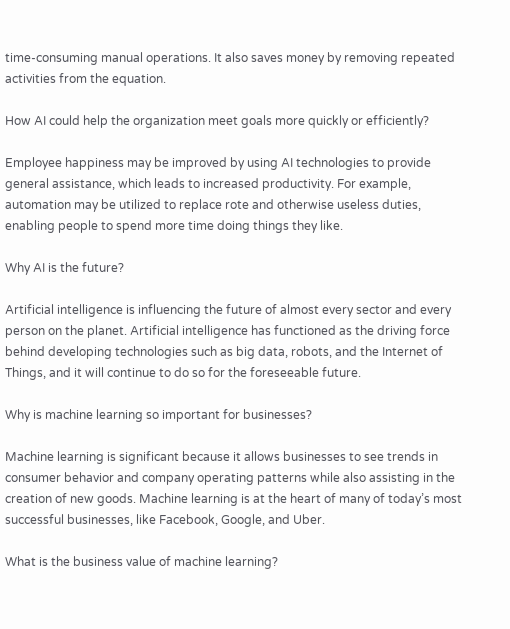time-consuming manual operations. It also saves money by removing repeated activities from the equation.

How AI could help the organization meet goals more quickly or efficiently?

Employee happiness may be improved by using AI technologies to provide general assistance, which leads to increased productivity. For example, automation may be utilized to replace rote and otherwise useless duties, enabling people to spend more time doing things they like.

Why AI is the future?

Artificial intelligence is influencing the future of almost every sector and every person on the planet. Artificial intelligence has functioned as the driving force behind developing technologies such as big data, robots, and the Internet of Things, and it will continue to do so for the foreseeable future.

Why is machine learning so important for businesses?

Machine learning is significant because it allows businesses to see trends in consumer behavior and company operating patterns while also assisting in the creation of new goods. Machine learning is at the heart of many of today’s most successful businesses, like Facebook, Google, and Uber.

What is the business value of machine learning?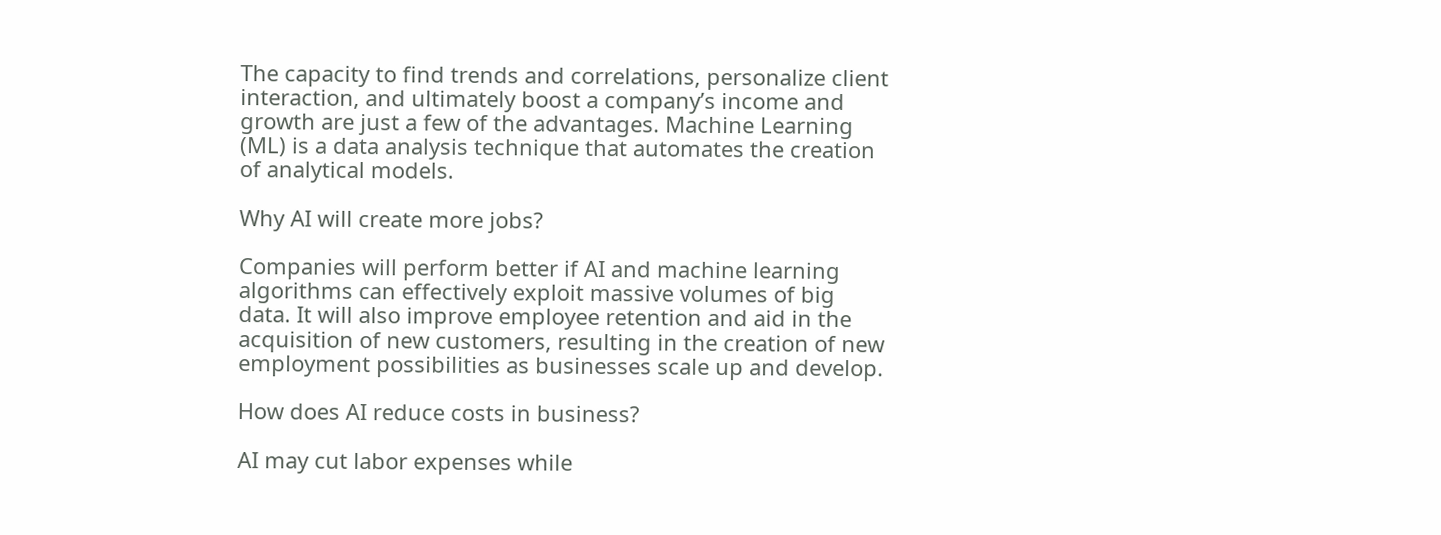The capacity to find trends and correlations, personalize client interaction, and ultimately boost a company’s income and growth are just a few of the advantages. Machine Learning (ML) is a data analysis technique that automates the creation of analytical models.

Why AI will create more jobs?

Companies will perform better if AI and machine learning algorithms can effectively exploit massive volumes of big data. It will also improve employee retention and aid in the acquisition of new customers, resulting in the creation of new employment possibilities as businesses scale up and develop.

How does AI reduce costs in business?

AI may cut labor expenses while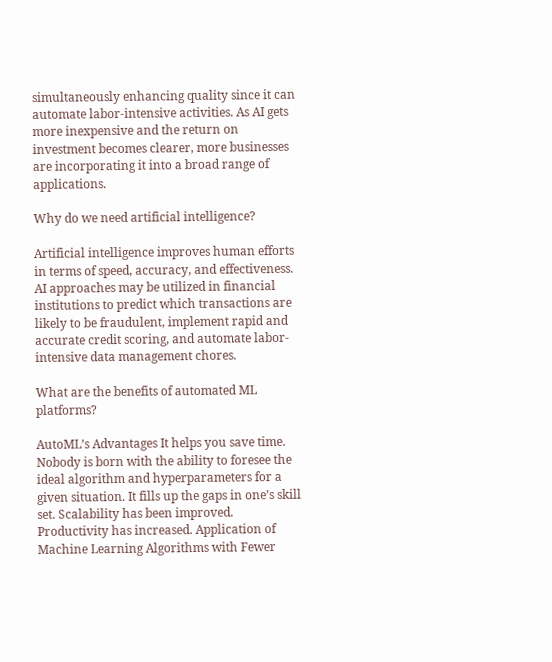simultaneously enhancing quality since it can automate labor-intensive activities. As AI gets more inexpensive and the return on investment becomes clearer, more businesses are incorporating it into a broad range of applications.

Why do we need artificial intelligence?

Artificial intelligence improves human efforts in terms of speed, accuracy, and effectiveness. AI approaches may be utilized in financial institutions to predict which transactions are likely to be fraudulent, implement rapid and accurate credit scoring, and automate labor-intensive data management chores.

What are the benefits of automated ML platforms?

AutoML’s Advantages It helps you save time. Nobody is born with the ability to foresee the ideal algorithm and hyperparameters for a given situation. It fills up the gaps in one’s skill set. Scalability has been improved. Productivity has increased. Application of Machine Learning Algorithms with Fewer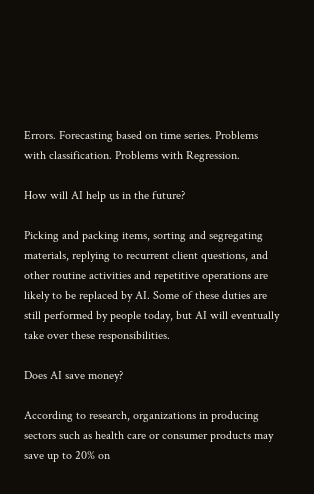Errors. Forecasting based on time series. Problems with classification. Problems with Regression.

How will AI help us in the future?

Picking and packing items, sorting and segregating materials, replying to recurrent client questions, and other routine activities and repetitive operations are likely to be replaced by AI. Some of these duties are still performed by people today, but AI will eventually take over these responsibilities.

Does AI save money?

According to research, organizations in producing sectors such as health care or consumer products may save up to 20% on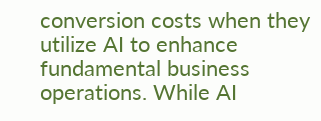conversion costs when they utilize AI to enhance fundamental business operations. While AI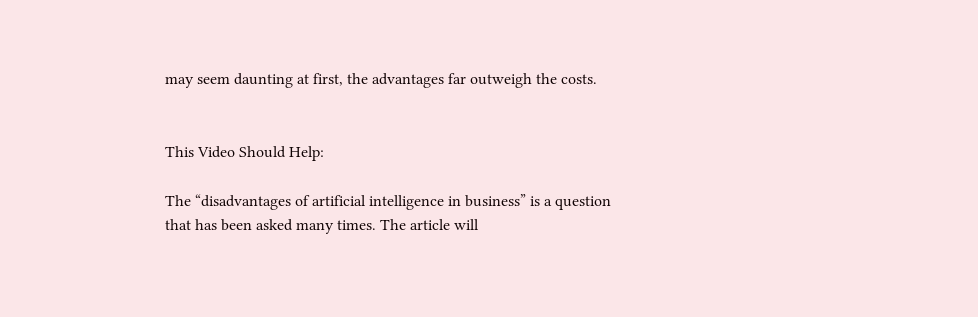may seem daunting at first, the advantages far outweigh the costs.


This Video Should Help:

The “disadvantages of artificial intelligence in business” is a question that has been asked many times. The article will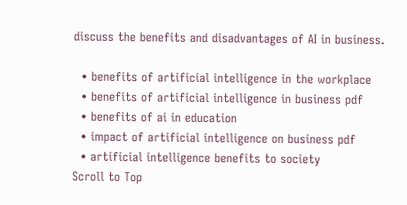discuss the benefits and disadvantages of AI in business.

  • benefits of artificial intelligence in the workplace
  • benefits of artificial intelligence in business pdf
  • benefits of ai in education
  • impact of artificial intelligence on business pdf
  • artificial intelligence benefits to society
Scroll to Top